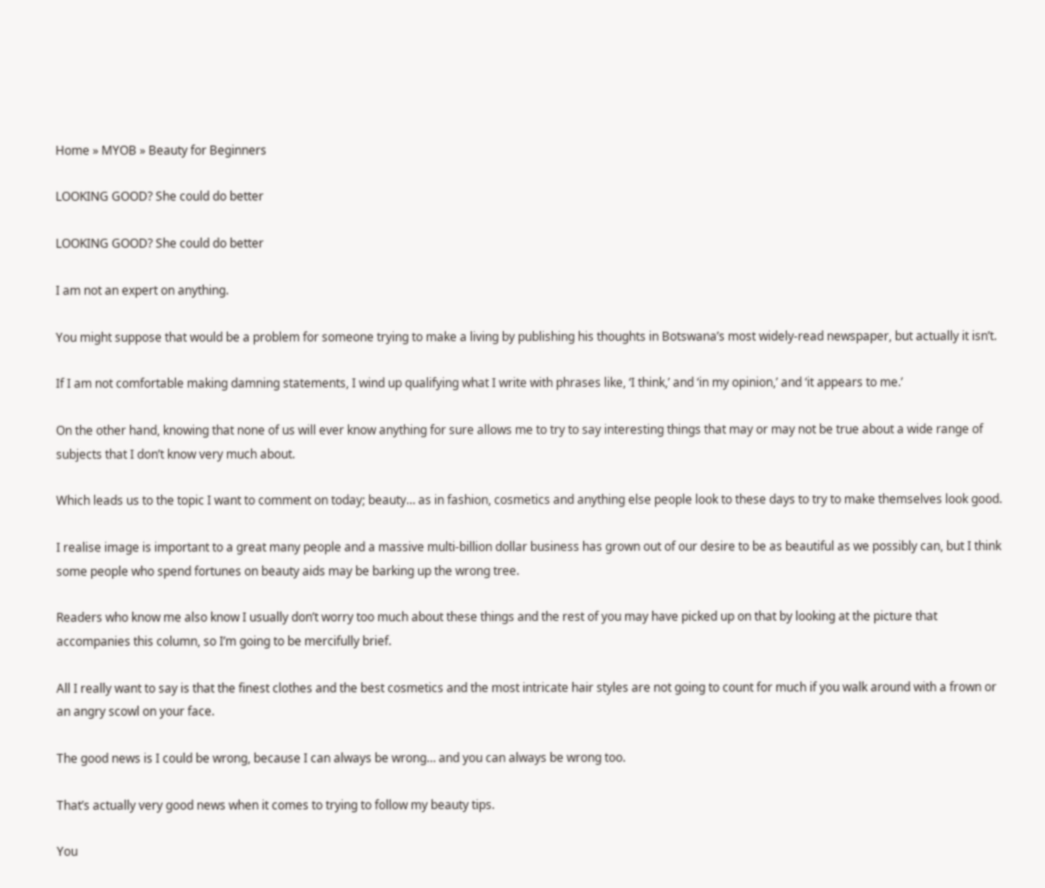Home » MYOB » Beauty for Beginners

LOOKING GOOD? She could do better

LOOKING GOOD? She could do better

I am not an expert on anything.

You might suppose that would be a problem for someone trying to make a living by publishing his thoughts in Botswana’s most widely-read newspaper, but actually it isn’t.

If I am not comfortable making damning statements, I wind up qualifying what I write with phrases like, ‘I think,’ and ‘in my opinion,’ and ‘it appears to me.’

On the other hand, knowing that none of us will ever know anything for sure allows me to try to say interesting things that may or may not be true about a wide range of subjects that I don’t know very much about.

Which leads us to the topic I want to comment on today; beauty… as in fashion, cosmetics and anything else people look to these days to try to make themselves look good.

I realise image is important to a great many people and a massive multi-billion dollar business has grown out of our desire to be as beautiful as we possibly can, but I think some people who spend fortunes on beauty aids may be barking up the wrong tree.

Readers who know me also know I usually don’t worry too much about these things and the rest of you may have picked up on that by looking at the picture that accompanies this column, so I’m going to be mercifully brief.

All I really want to say is that the finest clothes and the best cosmetics and the most intricate hair styles are not going to count for much if you walk around with a frown or an angry scowl on your face.

The good news is I could be wrong, because I can always be wrong… and you can always be wrong too.

That’s actually very good news when it comes to trying to follow my beauty tips.

You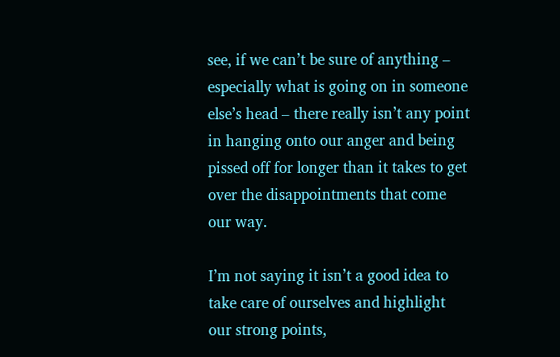see, if we can’t be sure of anything – especially what is going on in someone else’s head – there really isn’t any point in hanging onto our anger and being pissed off for longer than it takes to get over the disappointments that come our way.

I’m not saying it isn’t a good idea to take care of ourselves and highlight our strong points,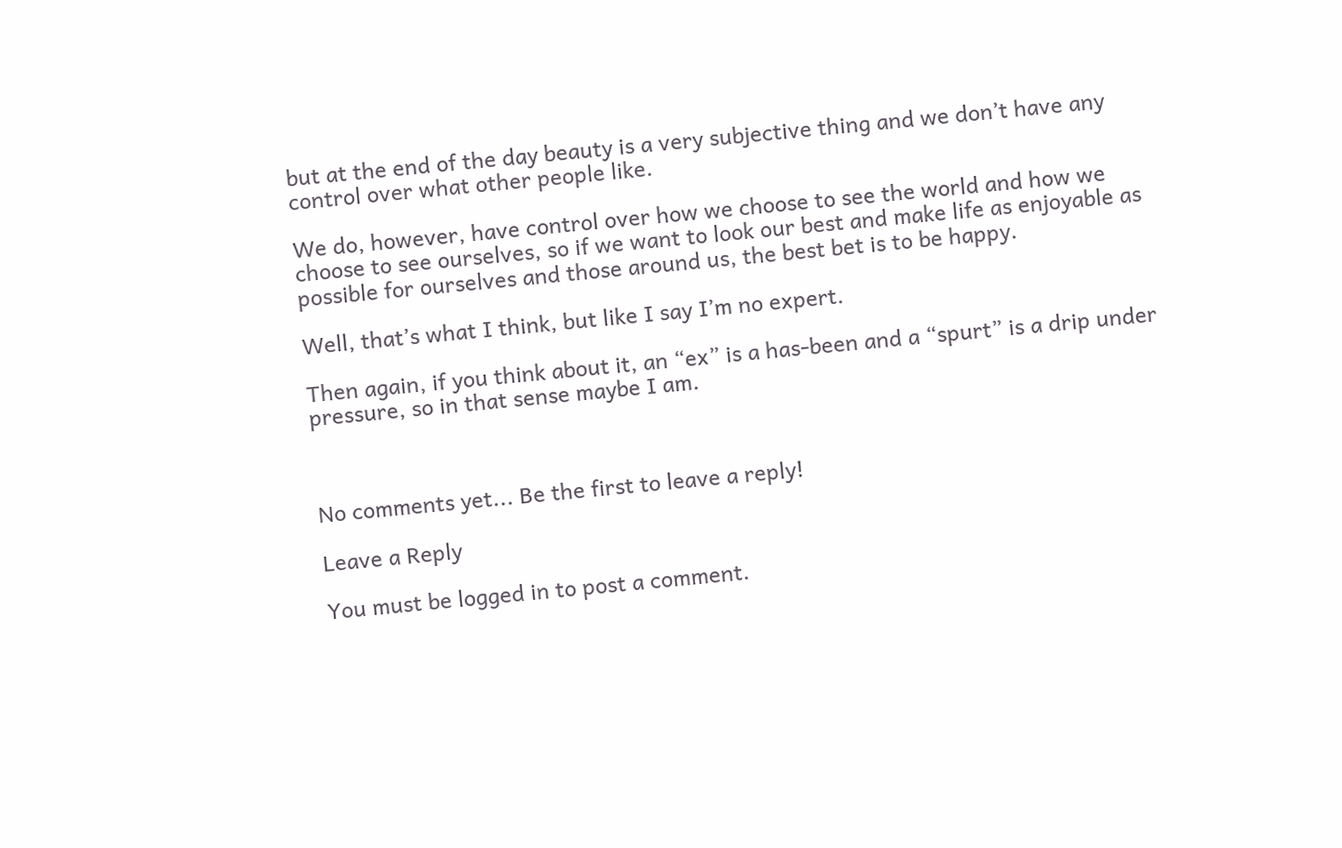but at the end of the day beauty is a very subjective thing and we don’t have any control over what other people like.

We do, however, have control over how we choose to see the world and how we choose to see ourselves, so if we want to look our best and make life as enjoyable as possible for ourselves and those around us, the best bet is to be happy.

Well, that’s what I think, but like I say I’m no expert.

Then again, if you think about it, an “ex” is a has-been and a “spurt” is a drip under pressure, so in that sense maybe I am.



No comments yet... Be the first to leave a reply!

Leave a Reply

You must be logged in to post a comment.